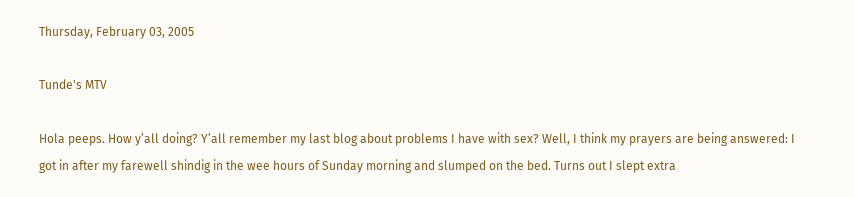Thursday, February 03, 2005

Tunde's MTV

Hola peeps. How y’all doing? Y’all remember my last blog about problems I have with sex? Well, I think my prayers are being answered: I got in after my farewell shindig in the wee hours of Sunday morning and slumped on the bed. Turns out I slept extra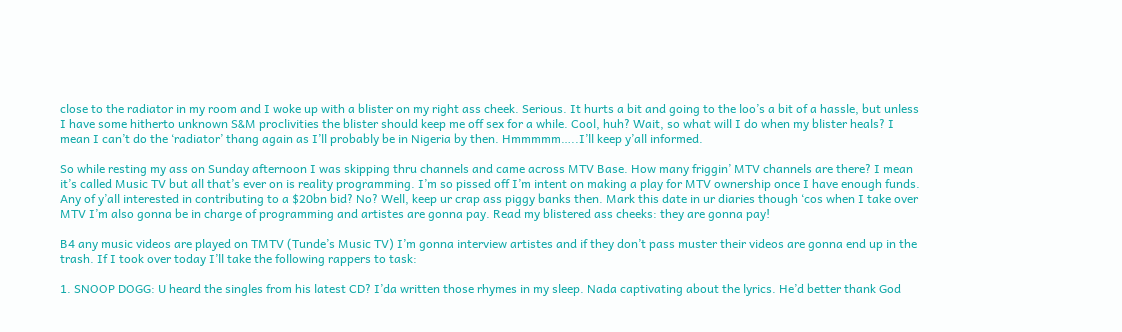close to the radiator in my room and I woke up with a blister on my right ass cheek. Serious. It hurts a bit and going to the loo’s a bit of a hassle, but unless I have some hitherto unknown S&M proclivities the blister should keep me off sex for a while. Cool, huh? Wait, so what will I do when my blister heals? I mean I can’t do the ‘radiator’ thang again as I’ll probably be in Nigeria by then. Hmmmmm…..I’ll keep y’all informed.

So while resting my ass on Sunday afternoon I was skipping thru channels and came across MTV Base. How many friggin’ MTV channels are there? I mean it’s called Music TV but all that’s ever on is reality programming. I’m so pissed off I’m intent on making a play for MTV ownership once I have enough funds. Any of y’all interested in contributing to a $20bn bid? No? Well, keep ur crap ass piggy banks then. Mark this date in ur diaries though ‘cos when I take over MTV I’m also gonna be in charge of programming and artistes are gonna pay. Read my blistered ass cheeks: they are gonna pay!

B4 any music videos are played on TMTV (Tunde’s Music TV) I’m gonna interview artistes and if they don’t pass muster their videos are gonna end up in the trash. If I took over today I’ll take the following rappers to task:

1. SNOOP DOGG: U heard the singles from his latest CD? I’da written those rhymes in my sleep. Nada captivating about the lyrics. He’d better thank God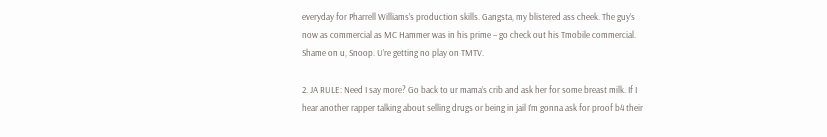everyday for Pharrell Williams’s production skills. Gangsta, my blistered ass cheek. The guy’s now as commercial as MC Hammer was in his prime – go check out his Tmobile commercial. Shame on u, Snoop. U’re getting no play on TMTV.

2. JA RULE: Need I say more? Go back to ur mama’s crib and ask her for some breast milk. If I hear another rapper talking about selling drugs or being in jail I’m gonna ask for proof b4 their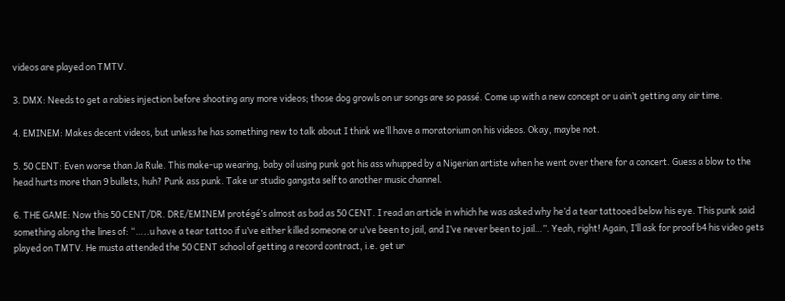videos are played on TMTV.

3. DMX: Needs to get a rabies injection before shooting any more videos; those dog growls on ur songs are so passé. Come up with a new concept or u ain’t getting any air time.

4. EMINEM: Makes decent videos, but unless he has something new to talk about I think we’ll have a moratorium on his videos. Okay, maybe not.

5. 50 CENT: Even worse than Ja Rule. This make-up wearing, baby oil using punk got his ass whupped by a Nigerian artiste when he went over there for a concert. Guess a blow to the head hurts more than 9 bullets, huh? Punk ass punk. Take ur studio gangsta self to another music channel.

6. THE GAME: Now this 50 CENT/DR. DRE/EMINEM protégé’s almost as bad as 50 CENT. I read an article in which he was asked why he’d a tear tattooed below his eye. This punk said something along the lines of: “…..u have a tear tattoo if u’ve either killed someone or u’ve been to jail, and I’ve never been to jail…”. Yeah, right! Again, I’ll ask for proof b4 his video gets played on TMTV. He musta attended the 50 CENT school of getting a record contract, i.e. get ur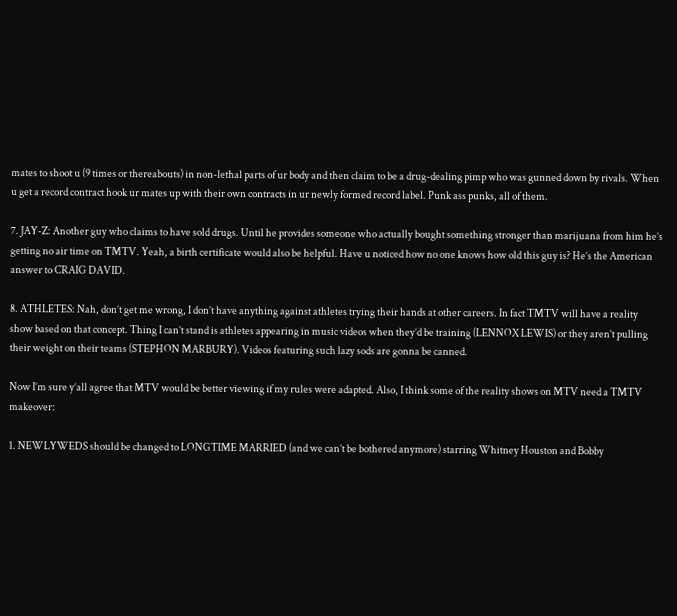mates to shoot u (9 times or thereabouts) in non-lethal parts of ur body and then claim to be a drug-dealing pimp who was gunned down by rivals. When u get a record contract hook ur mates up with their own contracts in ur newly formed record label. Punk ass punks, all of them.

7. JAY-Z: Another guy who claims to have sold drugs. Until he provides someone who actually bought something stronger than marijuana from him he’s getting no air time on TMTV. Yeah, a birth certificate would also be helpful. Have u noticed how no one knows how old this guy is? He’s the American answer to CRAIG DAVID.

8. ATHLETES: Nah, don’t get me wrong, I don’t have anything against athletes trying their hands at other careers. In fact TMTV will have a reality show based on that concept. Thing I can’t stand is athletes appearing in music videos when they’d be training (LENNOX LEWIS) or they aren’t pulling their weight on their teams (STEPHON MARBURY). Videos featuring such lazy sods are gonna be canned.

Now I’m sure y’all agree that MTV would be better viewing if my rules were adapted. Also, I think some of the reality shows on MTV need a TMTV makeover:

1. NEWLYWEDS should be changed to LONGTIME MARRIED (and we can’t be bothered anymore) starring Whitney Houston and Bobby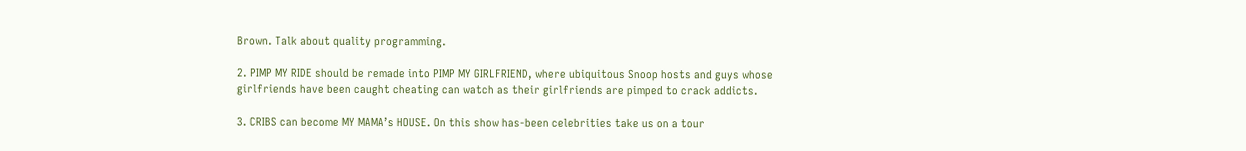Brown. Talk about quality programming.

2. PIMP MY RIDE should be remade into PIMP MY GIRLFRIEND, where ubiquitous Snoop hosts and guys whose girlfriends have been caught cheating can watch as their girlfriends are pimped to crack addicts.

3. CRIBS can become MY MAMA’s HOUSE. On this show has-been celebrities take us on a tour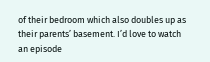of their bedroom which also doubles up as their parents’ basement. I’d love to watch an episode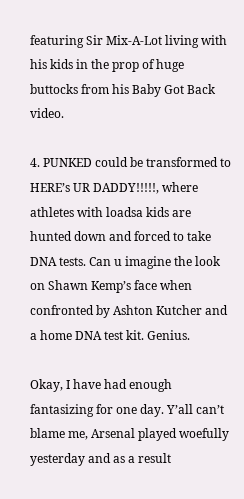featuring Sir Mix-A-Lot living with his kids in the prop of huge buttocks from his Baby Got Back video.

4. PUNKED could be transformed to HERE’s UR DADDY!!!!!, where athletes with loadsa kids are hunted down and forced to take DNA tests. Can u imagine the look on Shawn Kemp’s face when confronted by Ashton Kutcher and a home DNA test kit. Genius.

Okay, I have had enough fantasizing for one day. Y’all can’t blame me, Arsenal played woefully yesterday and as a result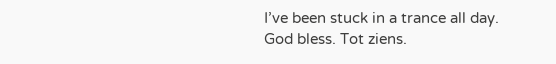I’ve been stuck in a trance all day. God bless. Tot ziens.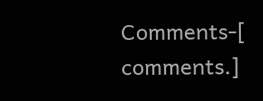Comments-[ comments.]